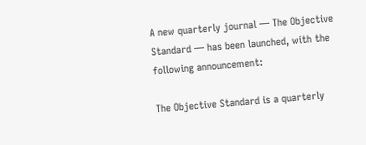A new quarterly journal — The Objective Standard — has been launched, with the following announcement:

The Objective Standard is a quarterly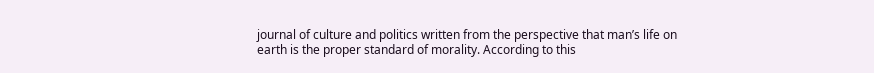journal of culture and politics written from the perspective that man’s life on earth is the proper standard of morality. According to this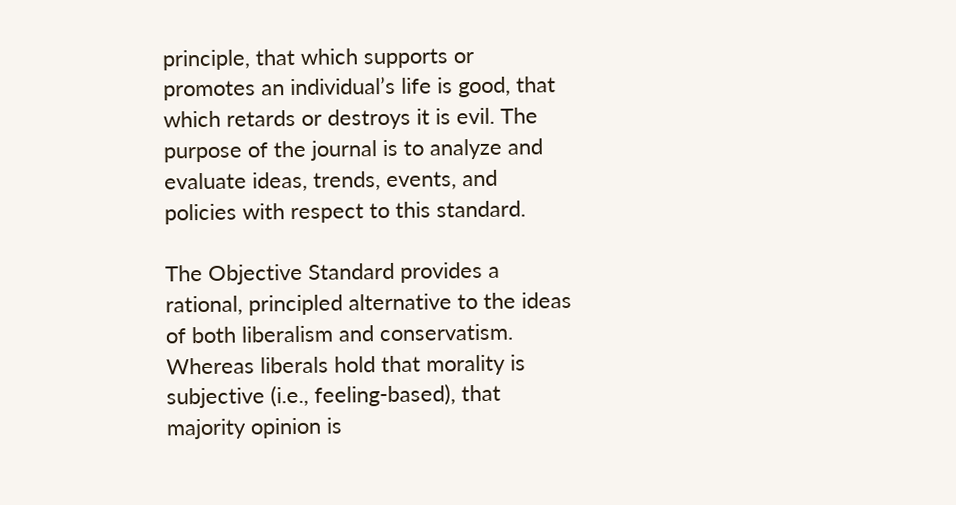principle, that which supports or promotes an individual’s life is good, that which retards or destroys it is evil. The purpose of the journal is to analyze and evaluate ideas, trends, events, and policies with respect to this standard.

The Objective Standard provides a rational, principled alternative to the ideas of both liberalism and conservatism. Whereas liberals hold that morality is subjective (i.e., feeling-based), that majority opinion is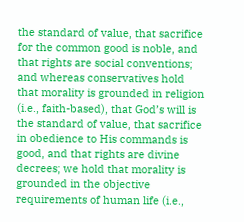the standard of value, that sacrifice for the common good is noble, and that rights are social conventions; and whereas conservatives hold that morality is grounded in religion (i.e., faith-based), that God’s will is the standard of value, that sacrifice in obedience to His commands is good, and that rights are divine decrees; we hold that morality is grounded in the objective requirements of human life (i.e.,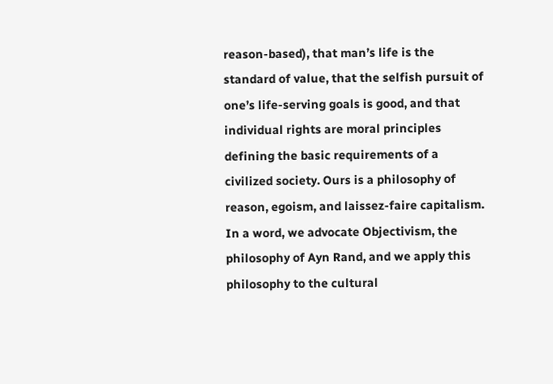reason-based), that man’s life is the standard of value, that the selfish pursuit of one’s life-serving goals is good, and that individual rights are moral principles defining the basic requirements of a civilized society. Ours is a philosophy of reason, egoism, and laissez-faire capitalism. In a word, we advocate Objectivism, the philosophy of Ayn Rand, and we apply this philosophy to the cultural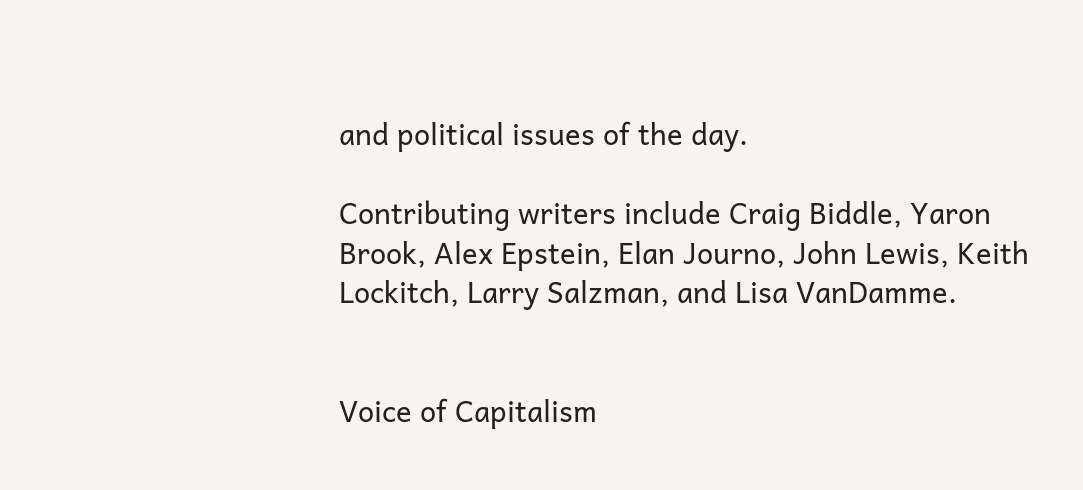and political issues of the day.

Contributing writers include Craig Biddle, Yaron Brook, Alex Epstein, Elan Journo, John Lewis, Keith Lockitch, Larry Salzman, and Lisa VanDamme.


Voice of Capitalism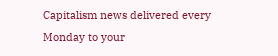Capitalism news delivered every Monday to your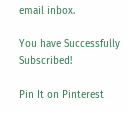email inbox.

You have Successfully Subscribed!

Pin It on Pinterest